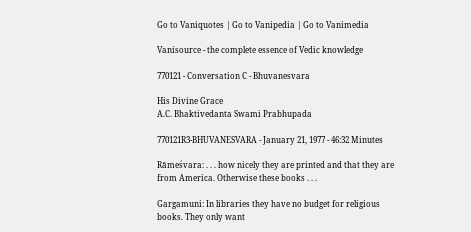Go to Vaniquotes | Go to Vanipedia | Go to Vanimedia

Vanisource - the complete essence of Vedic knowledge

770121 - Conversation C - Bhuvanesvara

His Divine Grace
A.C. Bhaktivedanta Swami Prabhupada

770121R3-BHUVANESVARA - January 21, 1977 - 46:32 Minutes

Rāmeśvara: . . . how nicely they are printed and that they are from America. Otherwise these books . . .

Gargamuni: In libraries they have no budget for religious books. They only want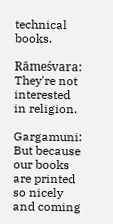technical books.

Rāmeśvara: They're not interested in religion.

Gargamuni: But because our books are printed so nicely and coming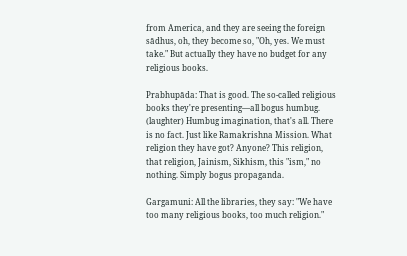from America, and they are seeing the foreign sādhus, oh, they become so, "Oh, yes. We must take." But actually they have no budget for any religious books.

Prabhupāda: That is good. The so-called religious books they're presenting—all bogus humbug. (laughter) Humbug imagination, that's all. There is no fact. Just like Ramakrishna Mission. What religion they have got? Anyone? This religion, that religion, Jainism, Sikhism, this "ism," no nothing. Simply bogus propaganda.

Gargamuni: All the libraries, they say: "We have too many religious books, too much religion."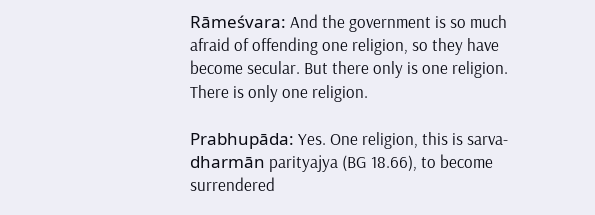Rāmeśvara: And the government is so much afraid of offending one religion, so they have become secular. But there only is one religion. There is only one religion.

Prabhupāda: Yes. One religion, this is sarva-dharmān parityajya (BG 18.66), to become surrendered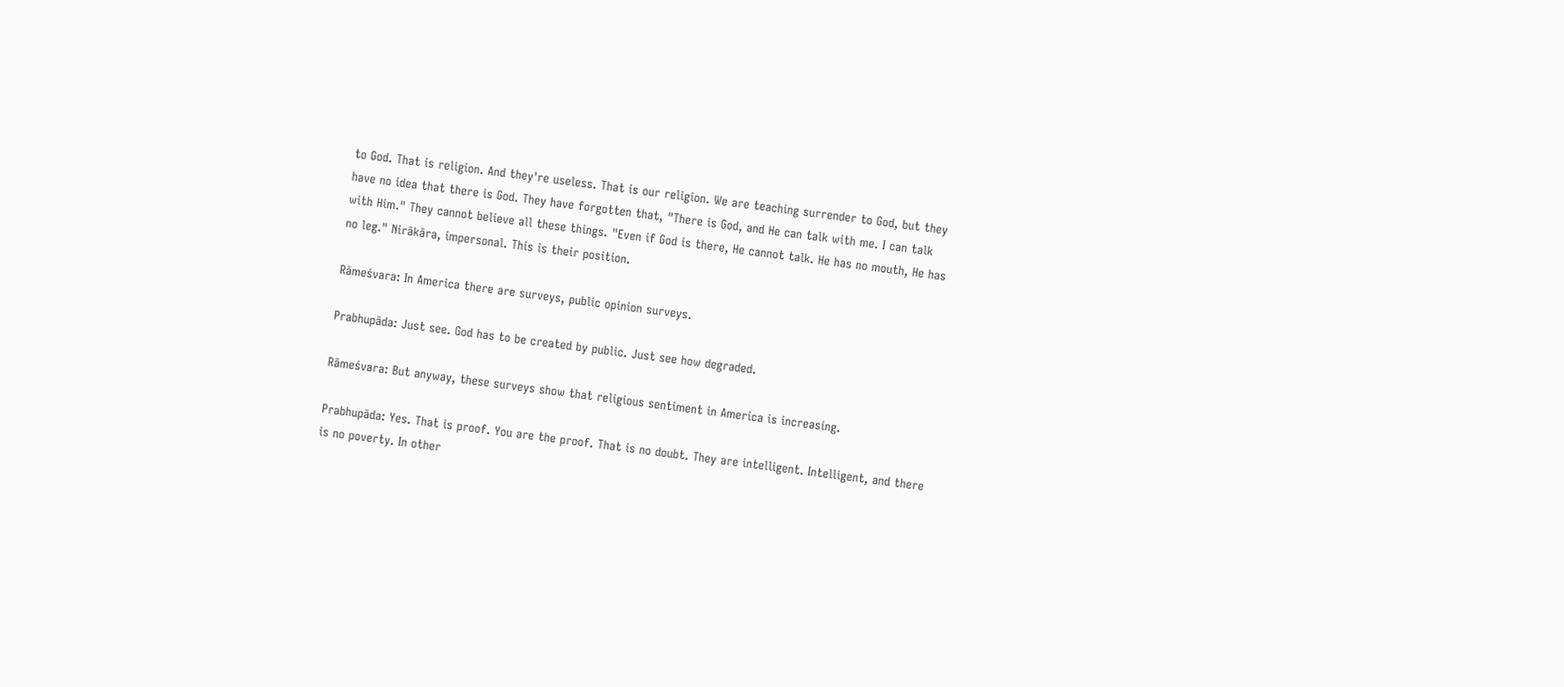to God. That is religion. And they're useless. That is our religion. We are teaching surrender to God, but they have no idea that there is God. They have forgotten that, "There is God, and He can talk with me. I can talk with Him." They cannot believe all these things. "Even if God is there, He cannot talk. He has no mouth, He has no leg." Nirākāra, impersonal. This is their position.

Rāmeśvara: In America there are surveys, public opinion surveys.

Prabhupāda: Just see. God has to be created by public. Just see how degraded.

Rāmeśvara: But anyway, these surveys show that religious sentiment in America is increasing.

Prabhupāda: Yes. That is proof. You are the proof. That is no doubt. They are intelligent. Intelligent, and there is no poverty. In other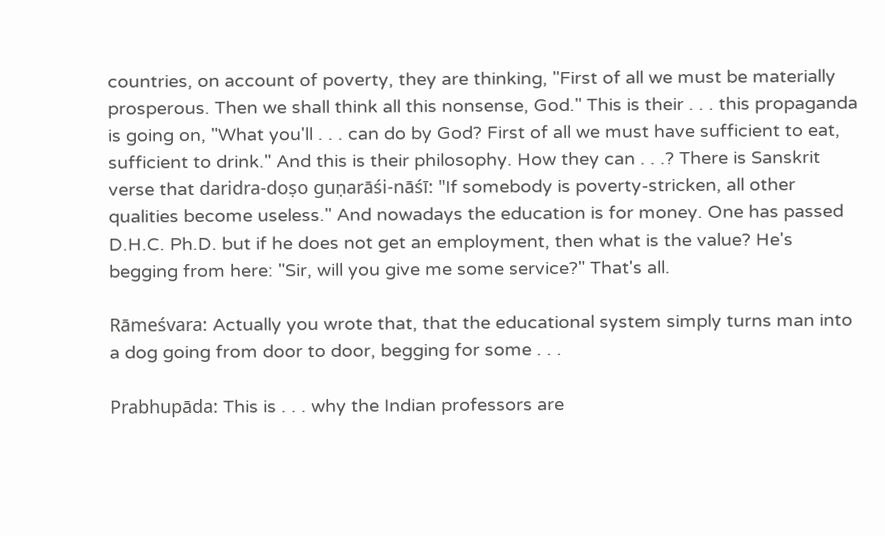countries, on account of poverty, they are thinking, "First of all we must be materially prosperous. Then we shall think all this nonsense, God." This is their . . . this propaganda is going on, "What you'll . . . can do by God? First of all we must have sufficient to eat, sufficient to drink." And this is their philosophy. How they can . . .? There is Sanskrit verse that daridra-doṣo guṇarāśi-nāśī: "If somebody is poverty-stricken, all other qualities become useless." And nowadays the education is for money. One has passed D.H.C. Ph.D. but if he does not get an employment, then what is the value? He's begging from here: "Sir, will you give me some service?" That's all.

Rāmeśvara: Actually you wrote that, that the educational system simply turns man into a dog going from door to door, begging for some . . .

Prabhupāda: This is . . . why the Indian professors are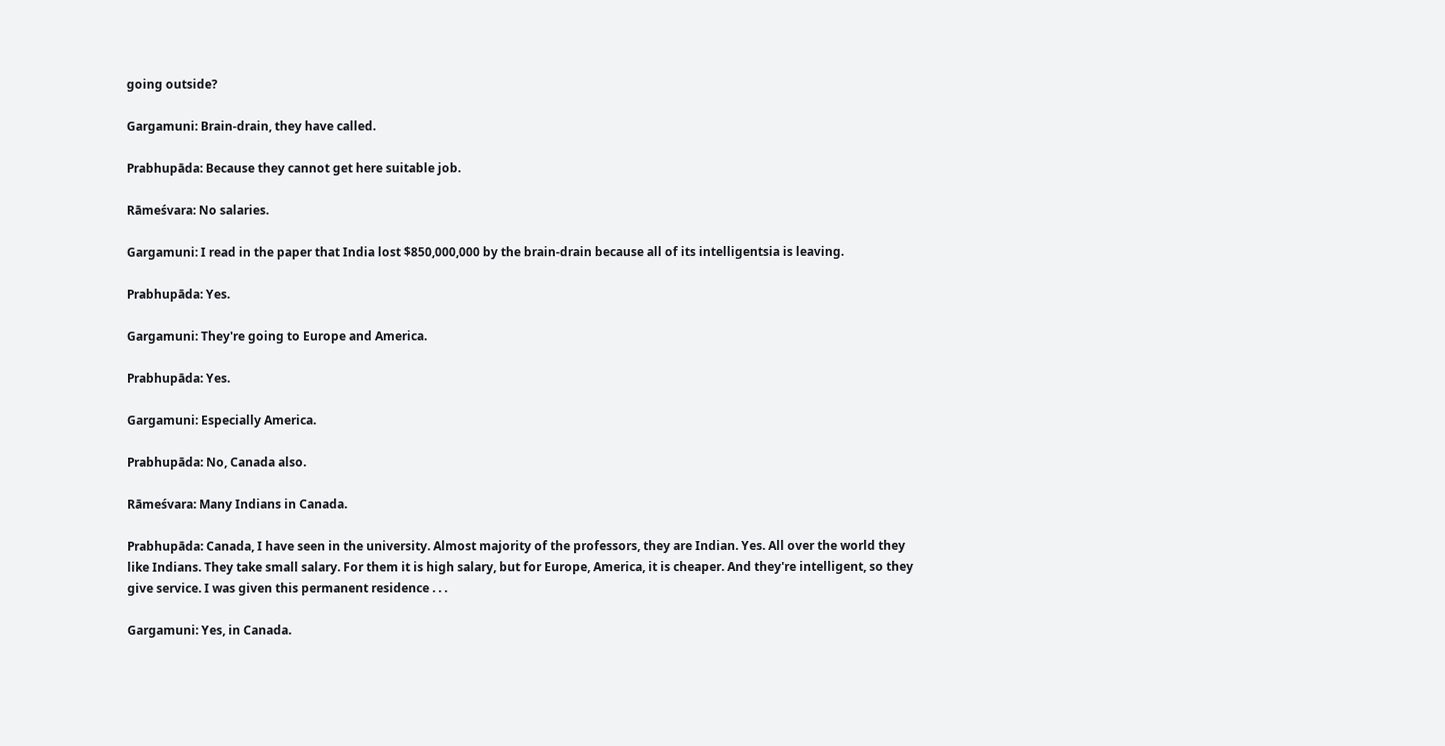going outside?

Gargamuni: Brain-drain, they have called.

Prabhupāda: Because they cannot get here suitable job.

Rāmeśvara: No salaries.

Gargamuni: I read in the paper that India lost $850,000,000 by the brain-drain because all of its intelligentsia is leaving.

Prabhupāda: Yes.

Gargamuni: They're going to Europe and America.

Prabhupāda: Yes.

Gargamuni: Especially America.

Prabhupāda: No, Canada also.

Rāmeśvara: Many Indians in Canada.

Prabhupāda: Canada, I have seen in the university. Almost majority of the professors, they are Indian. Yes. All over the world they like Indians. They take small salary. For them it is high salary, but for Europe, America, it is cheaper. And they're intelligent, so they give service. I was given this permanent residence . . .

Gargamuni: Yes, in Canada.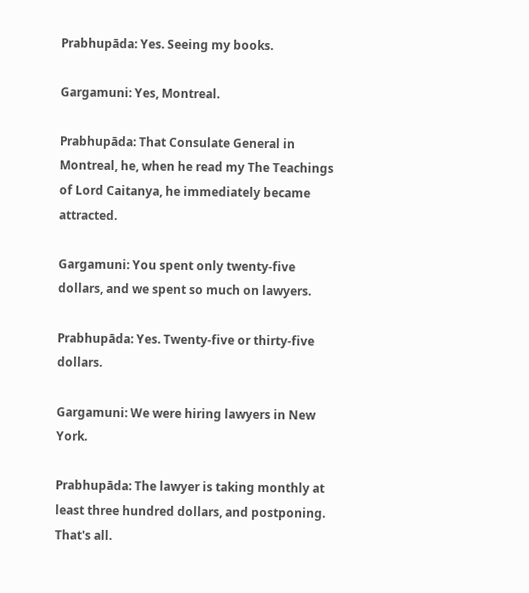Prabhupāda: Yes. Seeing my books.

Gargamuni: Yes, Montreal.

Prabhupāda: That Consulate General in Montreal, he, when he read my The Teachings of Lord Caitanya, he immediately became attracted.

Gargamuni: You spent only twenty-five dollars, and we spent so much on lawyers.

Prabhupāda: Yes. Twenty-five or thirty-five dollars.

Gargamuni: We were hiring lawyers in New York.

Prabhupāda: The lawyer is taking monthly at least three hundred dollars, and postponing. That's all.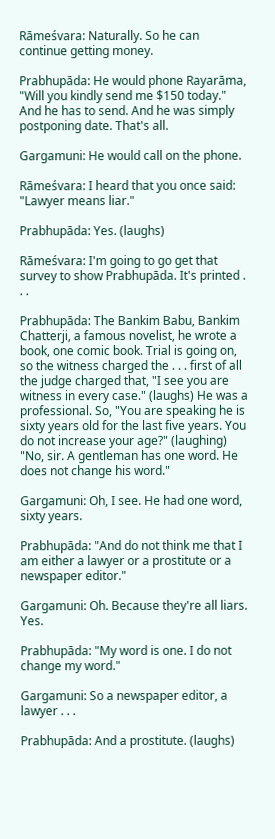Rāmeśvara: Naturally. So he can continue getting money.

Prabhupāda: He would phone Rayarāma, "Will you kindly send me $150 today." And he has to send. And he was simply postponing date. That's all.

Gargamuni: He would call on the phone.

Rāmeśvara: I heard that you once said: "Lawyer means liar."

Prabhupāda: Yes. (laughs)

Rāmeśvara: I'm going to go get that survey to show Prabhupāda. It's printed . . .

Prabhupāda: The Bankim Babu, Bankim Chatterji, a famous novelist, he wrote a book, one comic book. Trial is going on, so the witness charged the . . . first of all the judge charged that, "I see you are witness in every case." (laughs) He was a professional. So, "You are speaking he is sixty years old for the last five years. You do not increase your age?" (laughing) "No, sir. A gentleman has one word. He does not change his word."

Gargamuni: Oh, I see. He had one word, sixty years.

Prabhupāda: "And do not think me that I am either a lawyer or a prostitute or a newspaper editor."

Gargamuni: Oh. Because they're all liars. Yes.

Prabhupāda: "My word is one. I do not change my word."

Gargamuni: So a newspaper editor, a lawyer . . .

Prabhupāda: And a prostitute. (laughs)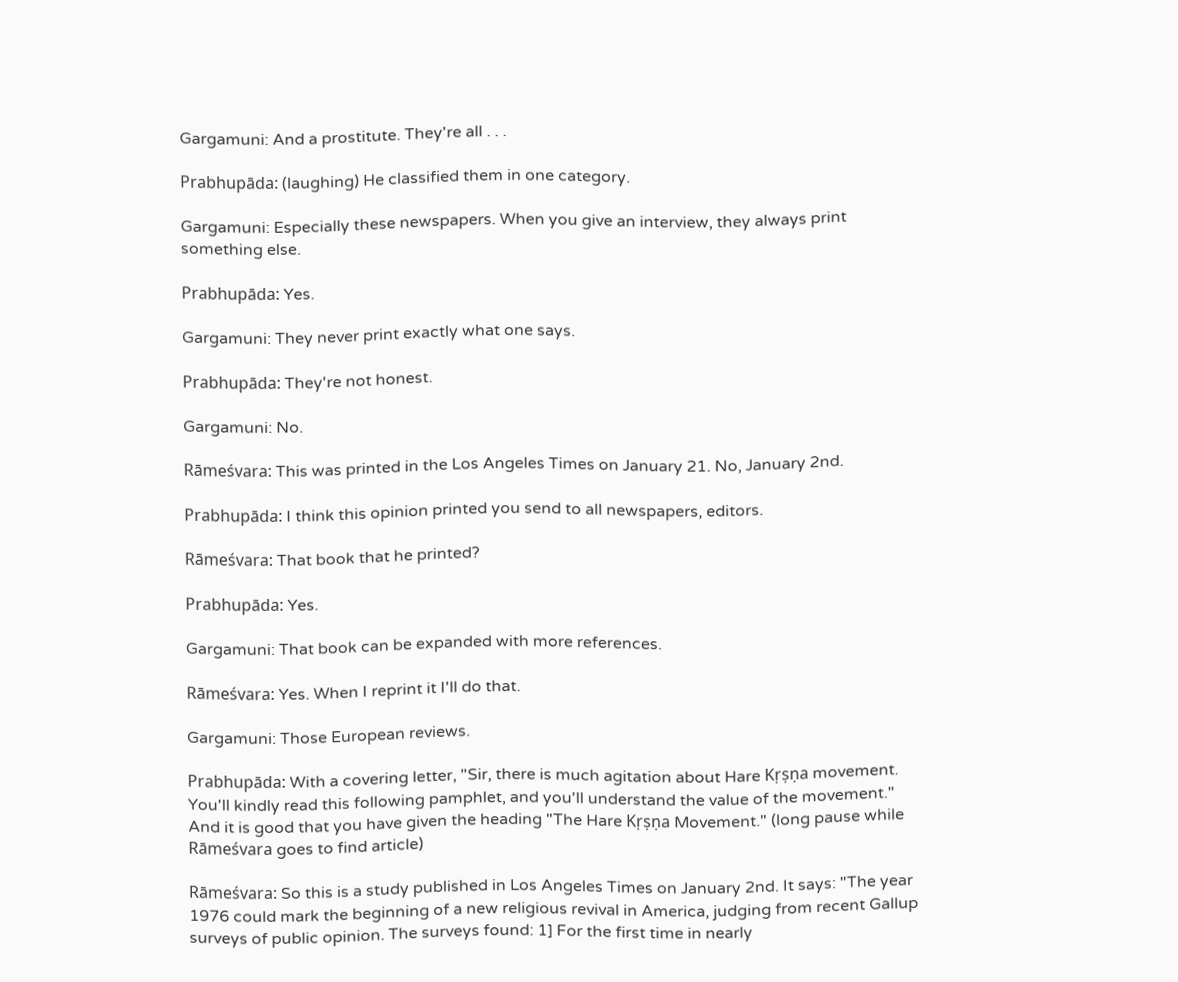Gargamuni: And a prostitute. They're all . . .

Prabhupāda: (laughing) He classified them in one category.

Gargamuni: Especially these newspapers. When you give an interview, they always print something else.

Prabhupāda: Yes.

Gargamuni: They never print exactly what one says.

Prabhupāda: They're not honest.

Gargamuni: No.

Rāmeśvara: This was printed in the Los Angeles Times on January 21. No, January 2nd.

Prabhupāda: I think this opinion printed you send to all newspapers, editors.

Rāmeśvara: That book that he printed?

Prabhupāda: Yes.

Gargamuni: That book can be expanded with more references.

Rāmeśvara: Yes. When I reprint it I'll do that.

Gargamuni: Those European reviews.

Prabhupāda: With a covering letter, "Sir, there is much agitation about Hare Kṛṣṇa movement. You'll kindly read this following pamphlet, and you'll understand the value of the movement." And it is good that you have given the heading "The Hare Kṛṣṇa Movement." (long pause while Rāmeśvara goes to find article)

Rāmeśvara: So this is a study published in Los Angeles Times on January 2nd. It says: "The year 1976 could mark the beginning of a new religious revival in America, judging from recent Gallup surveys of public opinion. The surveys found: 1] For the first time in nearly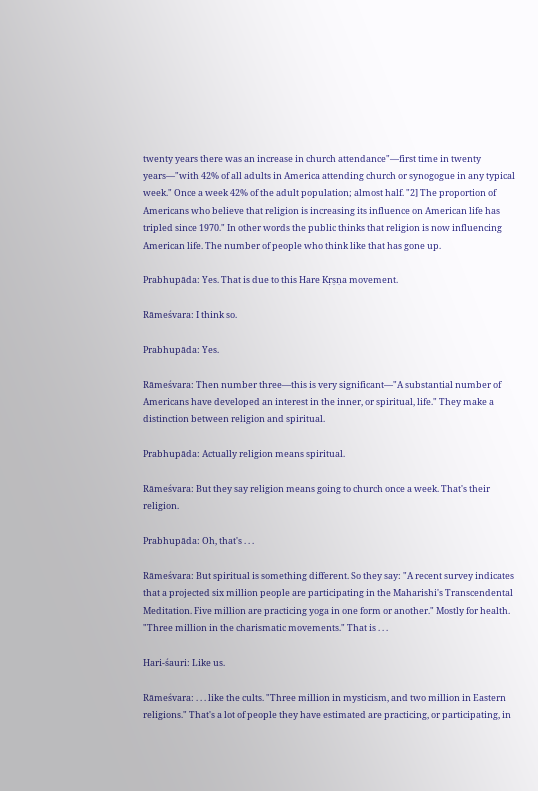twenty years there was an increase in church attendance"—first time in twenty years—"with 42% of all adults in America attending church or synogogue in any typical week." Once a week 42% of the adult population; almost half. "2] The proportion of Americans who believe that religion is increasing its influence on American life has tripled since 1970." In other words the public thinks that religion is now influencing American life. The number of people who think like that has gone up.

Prabhupāda: Yes. That is due to this Hare Kṛṣṇa movement.

Rāmeśvara: I think so.

Prabhupāda: Yes.

Rāmeśvara: Then number three—this is very significant—"A substantial number of Americans have developed an interest in the inner, or spiritual, life." They make a distinction between religion and spiritual.

Prabhupāda: Actually religion means spiritual.

Rāmeśvara: But they say religion means going to church once a week. That's their religion.

Prabhupāda: Oh, that's . . .

Rāmeśvara: But spiritual is something different. So they say: "A recent survey indicates that a projected six million people are participating in the Maharishi's Transcendental Meditation. Five million are practicing yoga in one form or another." Mostly for health. "Three million in the charismatic movements." That is . . .

Hari-śauri: Like us.

Rāmeśvara: . . . like the cults. "Three million in mysticism, and two million in Eastern religions." That's a lot of people they have estimated are practicing, or participating, in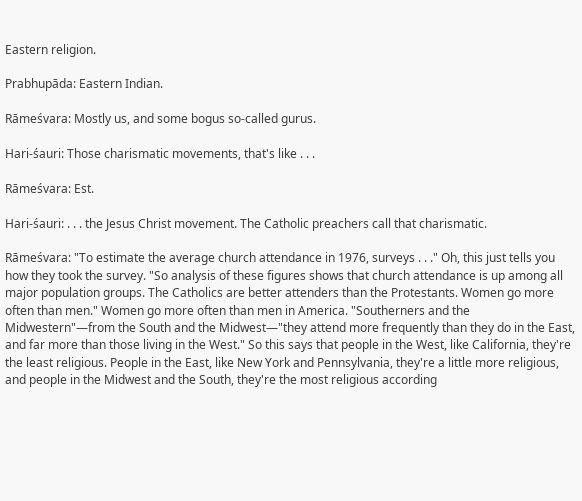Eastern religion.

Prabhupāda: Eastern Indian.

Rāmeśvara: Mostly us, and some bogus so-called gurus.

Hari-śauri: Those charismatic movements, that's like . . .

Rāmeśvara: Est.

Hari-śauri: . . . the Jesus Christ movement. The Catholic preachers call that charismatic.

Rāmeśvara: "To estimate the average church attendance in 1976, surveys . . ." Oh, this just tells you how they took the survey. "So analysis of these figures shows that church attendance is up among all major population groups. The Catholics are better attenders than the Protestants. Women go more often than men." Women go more often than men in America. "Southerners and the Midwestern"—from the South and the Midwest—"they attend more frequently than they do in the East, and far more than those living in the West." So this says that people in the West, like California, they're the least religious. People in the East, like New York and Pennsylvania, they're a little more religious, and people in the Midwest and the South, they're the most religious according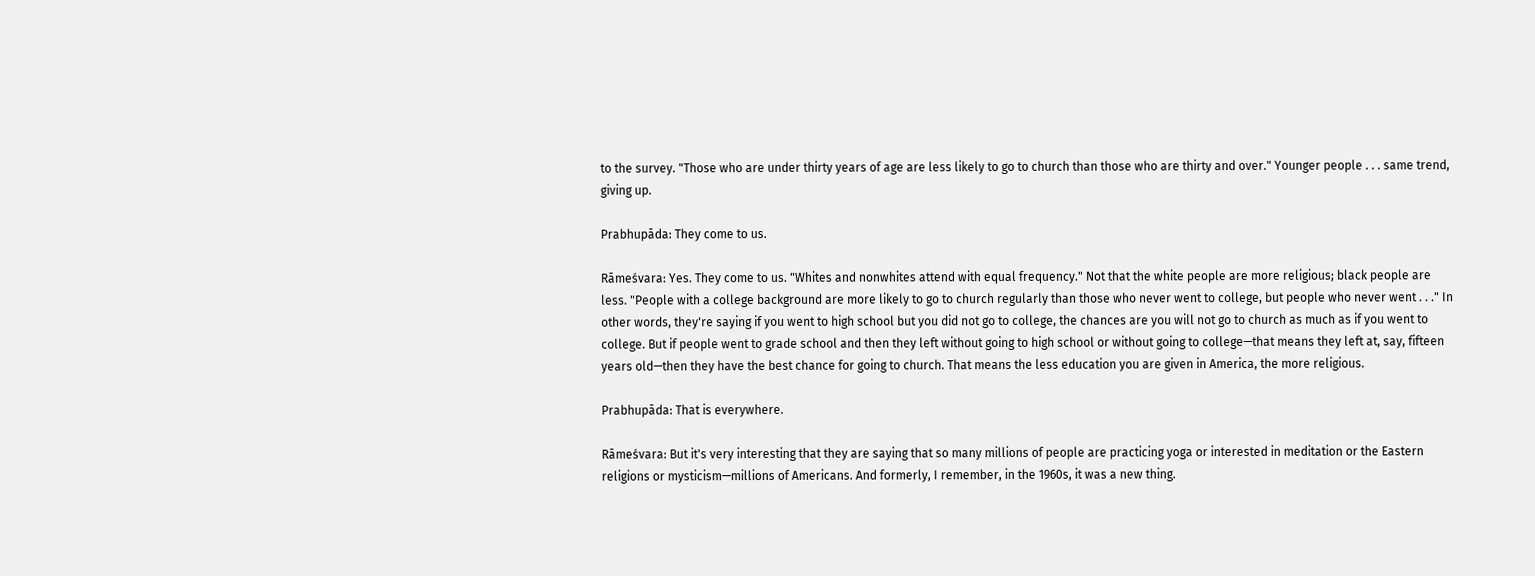to the survey. "Those who are under thirty years of age are less likely to go to church than those who are thirty and over." Younger people . . . same trend, giving up.

Prabhupāda: They come to us.

Rāmeśvara: Yes. They come to us. "Whites and nonwhites attend with equal frequency." Not that the white people are more religious; black people are less. "People with a college background are more likely to go to church regularly than those who never went to college, but people who never went . . ." In other words, they're saying if you went to high school but you did not go to college, the chances are you will not go to church as much as if you went to college. But if people went to grade school and then they left without going to high school or without going to college—that means they left at, say, fifteen years old—then they have the best chance for going to church. That means the less education you are given in America, the more religious.

Prabhupāda: That is everywhere.

Rāmeśvara: But it's very interesting that they are saying that so many millions of people are practicing yoga or interested in meditation or the Eastern religions or mysticism—millions of Americans. And formerly, I remember, in the 1960s, it was a new thing.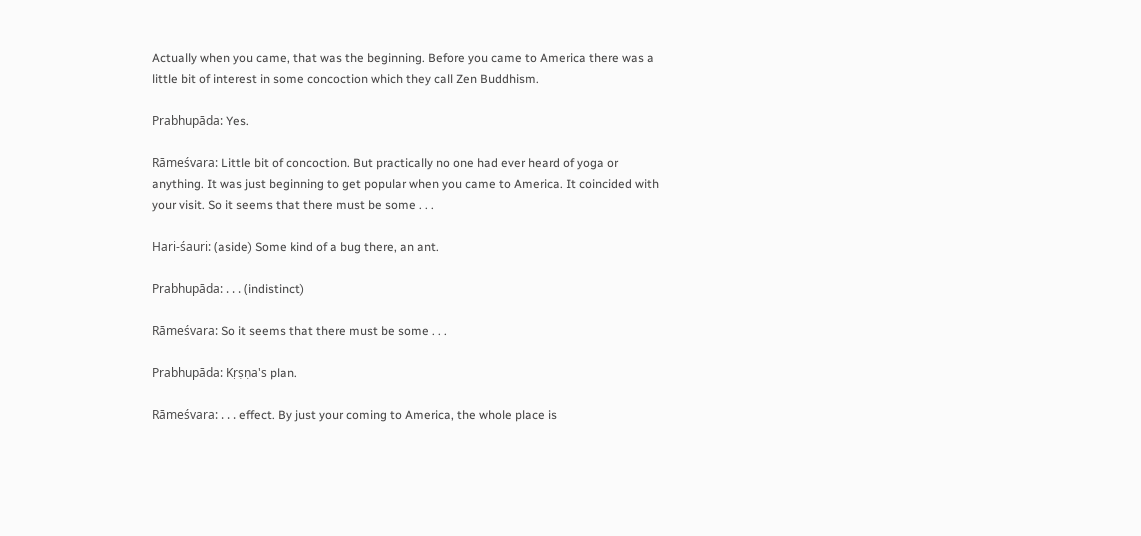Actually when you came, that was the beginning. Before you came to America there was a little bit of interest in some concoction which they call Zen Buddhism.

Prabhupāda: Yes.

Rāmeśvara: Little bit of concoction. But practically no one had ever heard of yoga or anything. It was just beginning to get popular when you came to America. It coincided with your visit. So it seems that there must be some . . .

Hari-śauri: (aside) Some kind of a bug there, an ant.

Prabhupāda: . . . (indistinct)

Rāmeśvara: So it seems that there must be some . . .

Prabhupāda: Kṛṣṇa's plan.

Rāmeśvara: . . . effect. By just your coming to America, the whole place is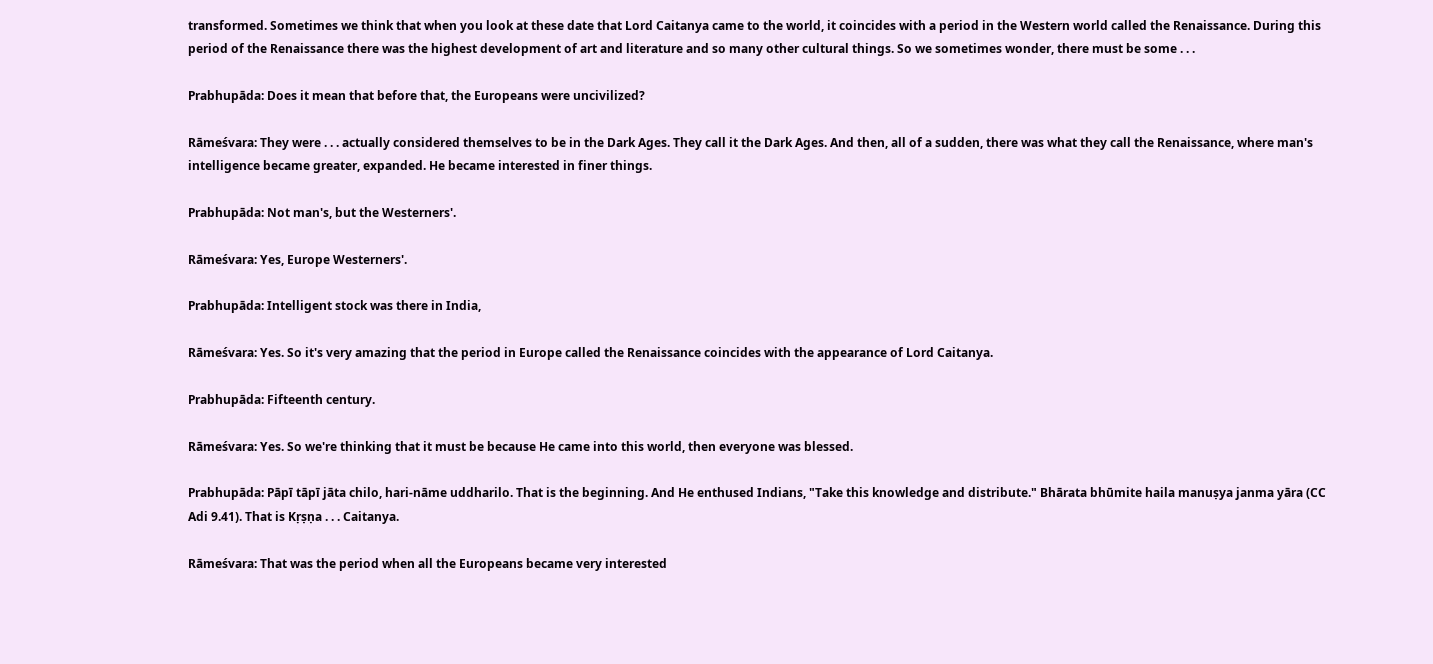transformed. Sometimes we think that when you look at these date that Lord Caitanya came to the world, it coincides with a period in the Western world called the Renaissance. During this period of the Renaissance there was the highest development of art and literature and so many other cultural things. So we sometimes wonder, there must be some . . .

Prabhupāda: Does it mean that before that, the Europeans were uncivilized?

Rāmeśvara: They were . . . actually considered themselves to be in the Dark Ages. They call it the Dark Ages. And then, all of a sudden, there was what they call the Renaissance, where man's intelligence became greater, expanded. He became interested in finer things.

Prabhupāda: Not man's, but the Westerners'.

Rāmeśvara: Yes, Europe Westerners'.

Prabhupāda: Intelligent stock was there in India,

Rāmeśvara: Yes. So it's very amazing that the period in Europe called the Renaissance coincides with the appearance of Lord Caitanya.

Prabhupāda: Fifteenth century.

Rāmeśvara: Yes. So we're thinking that it must be because He came into this world, then everyone was blessed.

Prabhupāda: Pāpī tāpī jāta chilo, hari-nāme uddharilo. That is the beginning. And He enthused Indians, "Take this knowledge and distribute." Bhārata bhūmite haila manuṣya janma yāra (CC Adi 9.41). That is Kṛṣṇa . . . Caitanya.

Rāmeśvara: That was the period when all the Europeans became very interested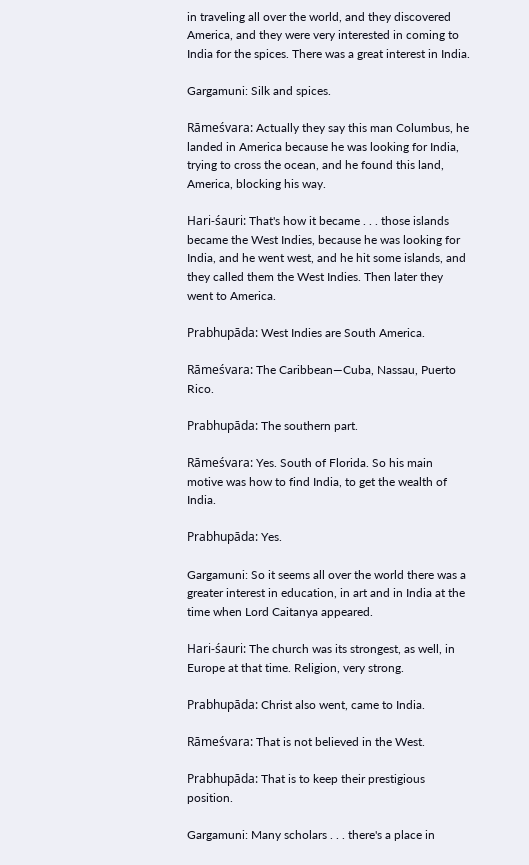in traveling all over the world, and they discovered America, and they were very interested in coming to India for the spices. There was a great interest in India.

Gargamuni: Silk and spices.

Rāmeśvara: Actually they say this man Columbus, he landed in America because he was looking for India, trying to cross the ocean, and he found this land, America, blocking his way.

Hari-śauri: That's how it became . . . those islands became the West Indies, because he was looking for India, and he went west, and he hit some islands, and they called them the West Indies. Then later they went to America.

Prabhupāda: West Indies are South America.

Rāmeśvara: The Caribbean—Cuba, Nassau, Puerto Rico.

Prabhupāda: The southern part.

Rāmeśvara: Yes. South of Florida. So his main motive was how to find India, to get the wealth of India.

Prabhupāda: Yes.

Gargamuni: So it seems all over the world there was a greater interest in education, in art and in India at the time when Lord Caitanya appeared.

Hari-śauri: The church was its strongest, as well, in Europe at that time. Religion, very strong.

Prabhupāda: Christ also went, came to India.

Rāmeśvara: That is not believed in the West.

Prabhupāda: That is to keep their prestigious position.

Gargamuni: Many scholars . . . there's a place in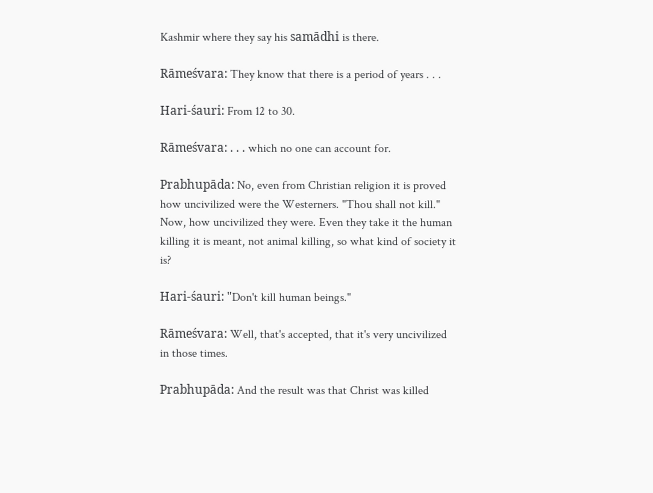Kashmir where they say his samādhi is there.

Rāmeśvara: They know that there is a period of years . . .

Hari-śauri: From 12 to 30.

Rāmeśvara: . . . which no one can account for.

Prabhupāda: No, even from Christian religion it is proved how uncivilized were the Westerners. "Thou shall not kill." Now, how uncivilized they were. Even they take it the human killing it is meant, not animal killing, so what kind of society it is?

Hari-śauri: "Don't kill human beings."

Rāmeśvara: Well, that's accepted, that it's very uncivilized in those times.

Prabhupāda: And the result was that Christ was killed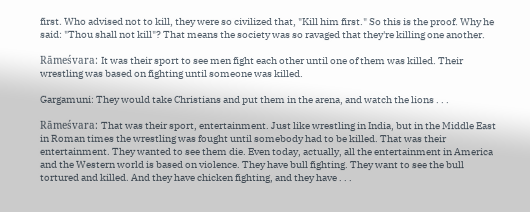first. Who advised not to kill, they were so civilized that, "Kill him first." So this is the proof. Why he said: "Thou shall not kill"? That means the society was so ravaged that they're killing one another.

Rāmeśvara: It was their sport to see men fight each other until one of them was killed. Their wrestling was based on fighting until someone was killed.

Gargamuni: They would take Christians and put them in the arena, and watch the lions . . .

Rāmeśvara: That was their sport, entertainment. Just like wrestling in India, but in the Middle East in Roman times the wrestling was fought until somebody had to be killed. That was their entertainment. They wanted to see them die. Even today, actually, all the entertainment in America and the Western world is based on violence. They have bull fighting. They want to see the bull tortured and killed. And they have chicken fighting, and they have . . .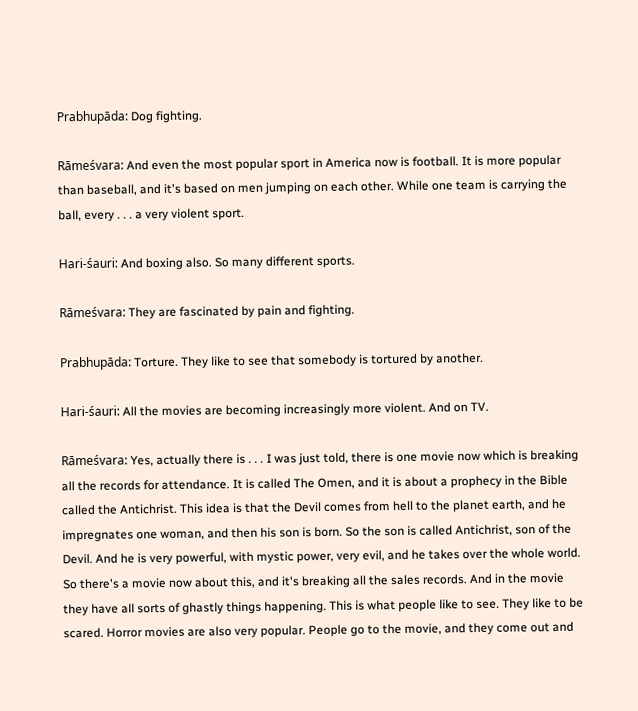Prabhupāda: Dog fighting.

Rāmeśvara: And even the most popular sport in America now is football. It is more popular than baseball, and it's based on men jumping on each other. While one team is carrying the ball, every . . . a very violent sport.

Hari-śauri: And boxing also. So many different sports.

Rāmeśvara: They are fascinated by pain and fighting.

Prabhupāda: Torture. They like to see that somebody is tortured by another.

Hari-śauri: All the movies are becoming increasingly more violent. And on TV.

Rāmeśvara: Yes, actually there is . . . I was just told, there is one movie now which is breaking all the records for attendance. It is called The Omen, and it is about a prophecy in the Bible called the Antichrist. This idea is that the Devil comes from hell to the planet earth, and he impregnates one woman, and then his son is born. So the son is called Antichrist, son of the Devil. And he is very powerful, with mystic power, very evil, and he takes over the whole world. So there's a movie now about this, and it's breaking all the sales records. And in the movie they have all sorts of ghastly things happening. This is what people like to see. They like to be scared. Horror movies are also very popular. People go to the movie, and they come out and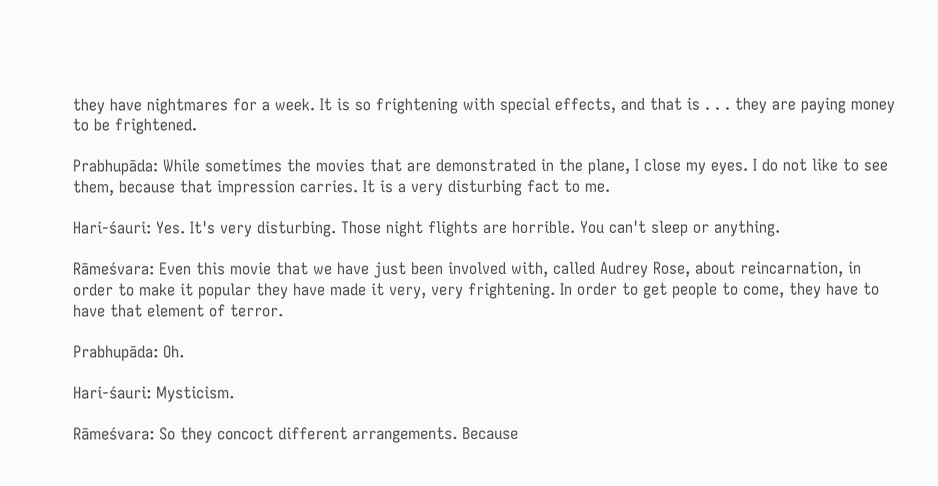they have nightmares for a week. It is so frightening with special effects, and that is . . . they are paying money to be frightened.

Prabhupāda: While sometimes the movies that are demonstrated in the plane, I close my eyes. I do not like to see them, because that impression carries. It is a very disturbing fact to me.

Hari-śauri: Yes. It's very disturbing. Those night flights are horrible. You can't sleep or anything.

Rāmeśvara: Even this movie that we have just been involved with, called Audrey Rose, about reincarnation, in order to make it popular they have made it very, very frightening. In order to get people to come, they have to have that element of terror.

Prabhupāda: Oh.

Hari-śauri: Mysticism.

Rāmeśvara: So they concoct different arrangements. Because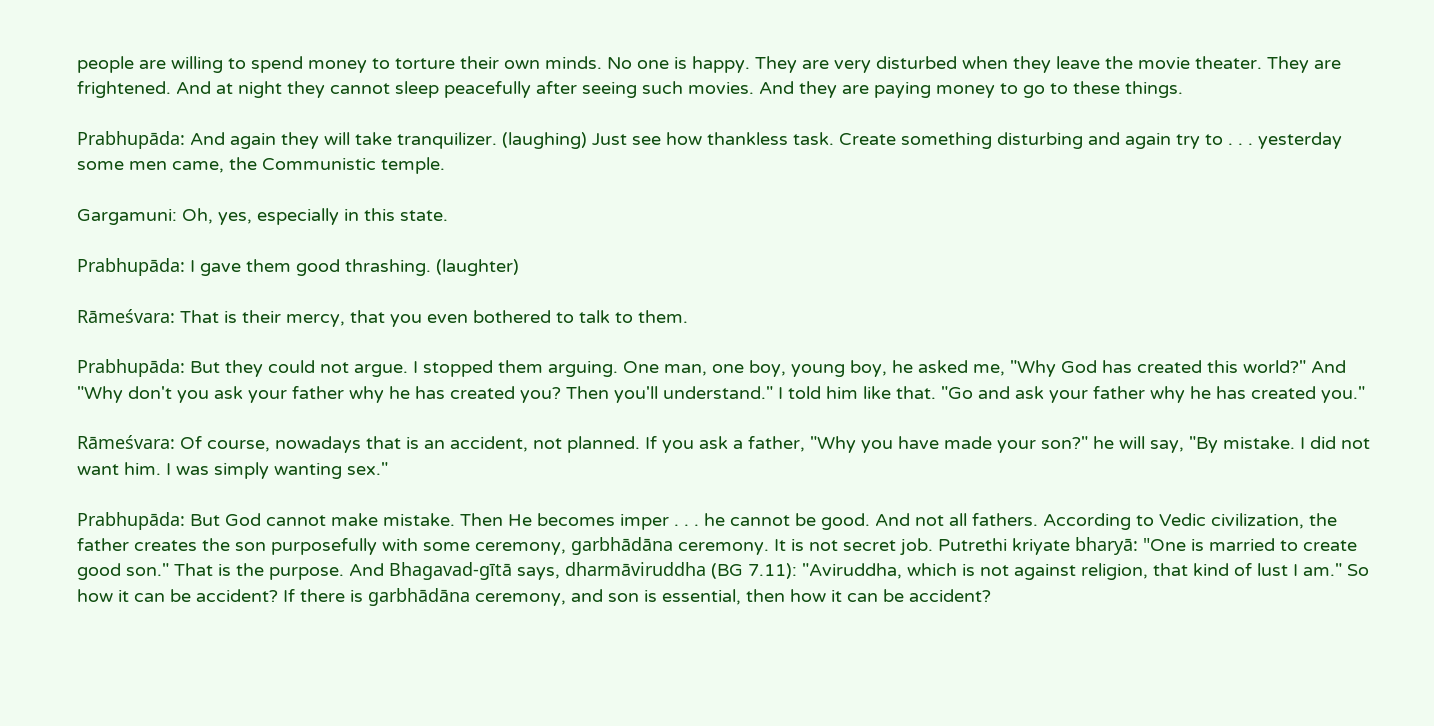people are willing to spend money to torture their own minds. No one is happy. They are very disturbed when they leave the movie theater. They are frightened. And at night they cannot sleep peacefully after seeing such movies. And they are paying money to go to these things.

Prabhupāda: And again they will take tranquilizer. (laughing) Just see how thankless task. Create something disturbing and again try to . . . yesterday some men came, the Communistic temple.

Gargamuni: Oh, yes, especially in this state.

Prabhupāda: I gave them good thrashing. (laughter)

Rāmeśvara: That is their mercy, that you even bothered to talk to them.

Prabhupāda: But they could not argue. I stopped them arguing. One man, one boy, young boy, he asked me, "Why God has created this world?" And "Why don't you ask your father why he has created you? Then you'll understand." I told him like that. "Go and ask your father why he has created you."

Rāmeśvara: Of course, nowadays that is an accident, not planned. If you ask a father, "Why you have made your son?" he will say, "By mistake. I did not want him. I was simply wanting sex."

Prabhupāda: But God cannot make mistake. Then He becomes imper . . . he cannot be good. And not all fathers. According to Vedic civilization, the father creates the son purposefully with some ceremony, garbhādāna ceremony. It is not secret job. Putrethi kriyate bharyā: "One is married to create good son." That is the purpose. And Bhagavad-gītā says, dharmāviruddha (BG 7.11): "Aviruddha, which is not against religion, that kind of lust I am." So how it can be accident? If there is garbhādāna ceremony, and son is essential, then how it can be accident?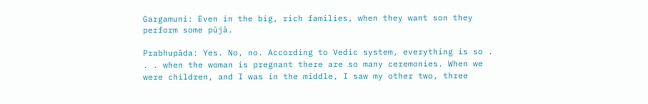Gargamuni: Even in the big, rich families, when they want son they perform some pūjā.

Prabhupāda: Yes. No, no. According to Vedic system, everything is so . . . when the woman is pregnant there are so many ceremonies. When we were children, and I was in the middle, I saw my other two, three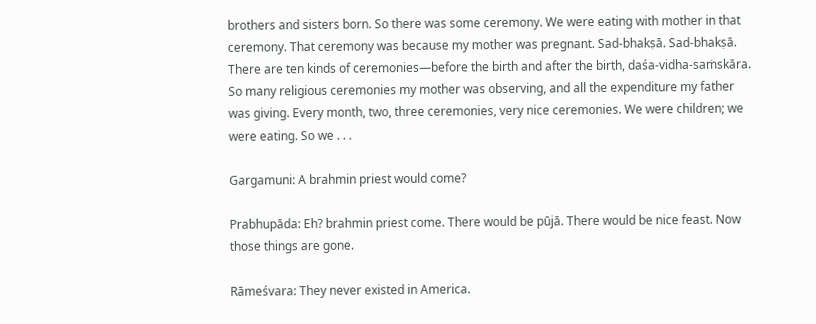brothers and sisters born. So there was some ceremony. We were eating with mother in that ceremony. That ceremony was because my mother was pregnant. Sad-bhakṣā. Sad-bhakṣā. There are ten kinds of ceremonies—before the birth and after the birth, daśa-vidha-saṁskāra. So many religious ceremonies my mother was observing, and all the expenditure my father was giving. Every month, two, three ceremonies, very nice ceremonies. We were children; we were eating. So we . . .

Gargamuni: A brahmin priest would come?

Prabhupāda: Eh? brahmin priest come. There would be pūjā. There would be nice feast. Now those things are gone.

Rāmeśvara: They never existed in America.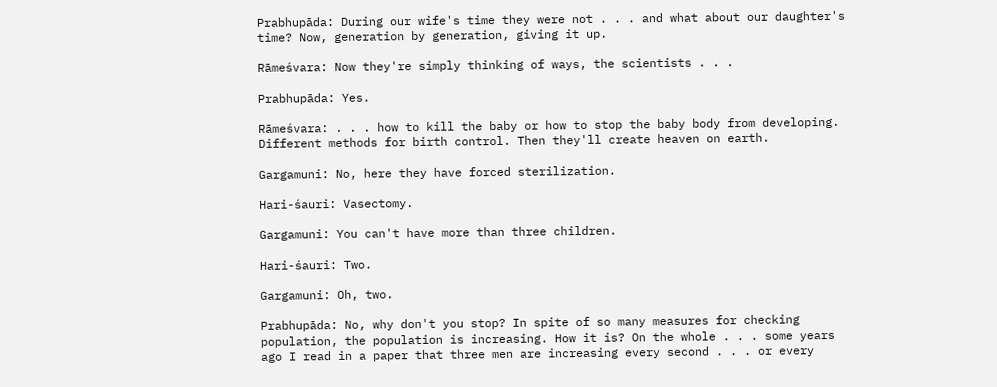Prabhupāda: During our wife's time they were not . . . and what about our daughter's time? Now, generation by generation, giving it up.

Rāmeśvara: Now they're simply thinking of ways, the scientists . . .

Prabhupāda: Yes.

Rāmeśvara: . . . how to kill the baby or how to stop the baby body from developing. Different methods for birth control. Then they'll create heaven on earth.

Gargamuni: No, here they have forced sterilization.

Hari-śauri: Vasectomy.

Gargamuni: You can't have more than three children.

Hari-śauri: Two.

Gargamuni: Oh, two.

Prabhupāda: No, why don't you stop? In spite of so many measures for checking population, the population is increasing. How it is? On the whole . . . some years ago I read in a paper that three men are increasing every second . . . or every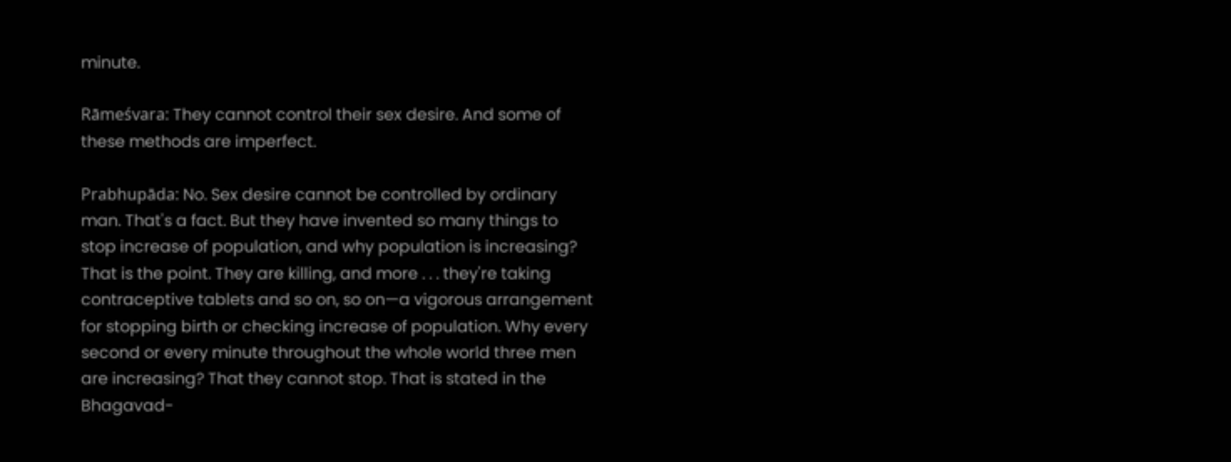minute.

Rāmeśvara: They cannot control their sex desire. And some of these methods are imperfect.

Prabhupāda: No. Sex desire cannot be controlled by ordinary man. That's a fact. But they have invented so many things to stop increase of population, and why population is increasing? That is the point. They are killing, and more . . . they're taking contraceptive tablets and so on, so on—a vigorous arrangement for stopping birth or checking increase of population. Why every second or every minute throughout the whole world three men are increasing? That they cannot stop. That is stated in the Bhagavad-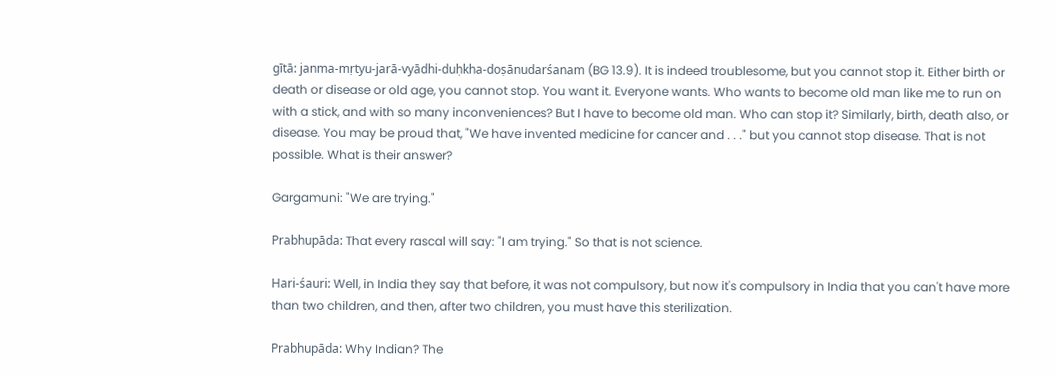gītā: janma-mṛtyu-jarā-vyādhi-duḥkha-doṣānudarśanam (BG 13.9). It is indeed troublesome, but you cannot stop it. Either birth or death or disease or old age, you cannot stop. You want it. Everyone wants. Who wants to become old man like me to run on with a stick, and with so many inconveniences? But I have to become old man. Who can stop it? Similarly, birth, death also, or disease. You may be proud that, "We have invented medicine for cancer and . . ." but you cannot stop disease. That is not possible. What is their answer?

Gargamuni: "We are trying."

Prabhupāda: That every rascal will say: "I am trying." So that is not science.

Hari-śauri: Well, in India they say that before, it was not compulsory, but now it's compulsory in India that you can't have more than two children, and then, after two children, you must have this sterilization.

Prabhupāda: Why Indian? The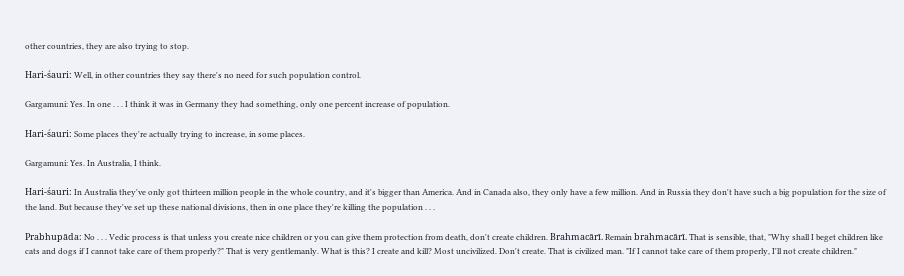other countries, they are also trying to stop.

Hari-śauri: Well, in other countries they say there's no need for such population control.

Gargamuni: Yes. In one . . . I think it was in Germany they had something, only one percent increase of population.

Hari-śauri: Some places they're actually trying to increase, in some places.

Gargamuni: Yes. In Australia, I think.

Hari-śauri: In Australia they've only got thirteen million people in the whole country, and it's bigger than America. And in Canada also, they only have a few million. And in Russia they don't have such a big population for the size of the land. But because they've set up these national divisions, then in one place they're killing the population . . .

Prabhupāda: No . . . Vedic process is that unless you create nice children or you can give them protection from death, don't create children. Brahmacārī. Remain brahmacārī. That is sensible, that, "Why shall I beget children like cats and dogs if I cannot take care of them properly?" That is very gentlemanly. What is this? I create and kill? Most uncivilized. Don't create. That is civilized man. "If I cannot take care of them properly, I'll not create children."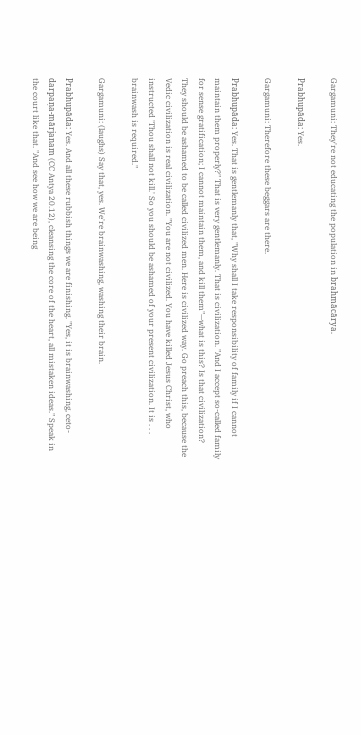Gargamuni: They're not educating the population in brahmācārya.

Prabhupāda: Yes.

Gargamuni: Therefore these beggars are there.

Prabhupāda: Yes. That is gentlemanly that, "Why shall I take responsibility of family if I cannot maintain them properly?" That is very gentlemanly. That is civilization. "And I accept so-called family for sense gratification; I cannot maintain them, and kill them"—what is this? Is that civilization? They should be ashamed to be called civilized men. Here is civilized way. Go preach this, because the Vedic civilization is real civilization. "You are not civilized. You have killed Jesus Christ, who instructed 'Thou shall not kill.' So you should be ashamed of your present civilization. It is . . . brainwash is required."

Gargamuni: (laughs) Say that, yes. We're brainwashing, washing their brain.

Prabhupāda: Yes. And all these rubbish things we are finishing. "Yes, it is brainwashing, ceto-darpaṇa-mārjanam (CC Antya 20.12), cleansing the core of the heart, all mistaken ideas." Speak in the court like that. "And see how we are being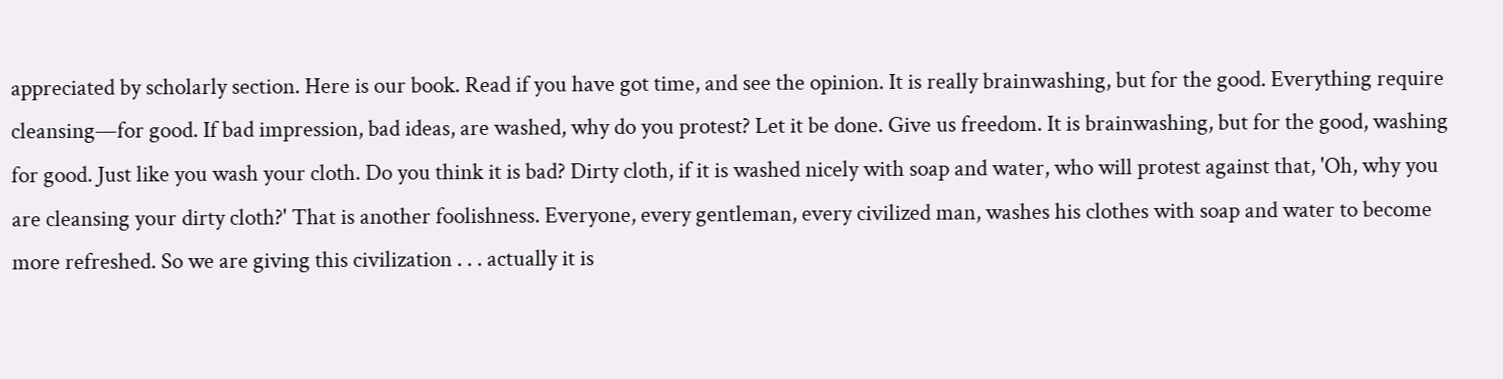appreciated by scholarly section. Here is our book. Read if you have got time, and see the opinion. It is really brainwashing, but for the good. Everything require cleansing—for good. If bad impression, bad ideas, are washed, why do you protest? Let it be done. Give us freedom. It is brainwashing, but for the good, washing for good. Just like you wash your cloth. Do you think it is bad? Dirty cloth, if it is washed nicely with soap and water, who will protest against that, 'Oh, why you are cleansing your dirty cloth?' That is another foolishness. Everyone, every gentleman, every civilized man, washes his clothes with soap and water to become more refreshed. So we are giving this civilization . . . actually it is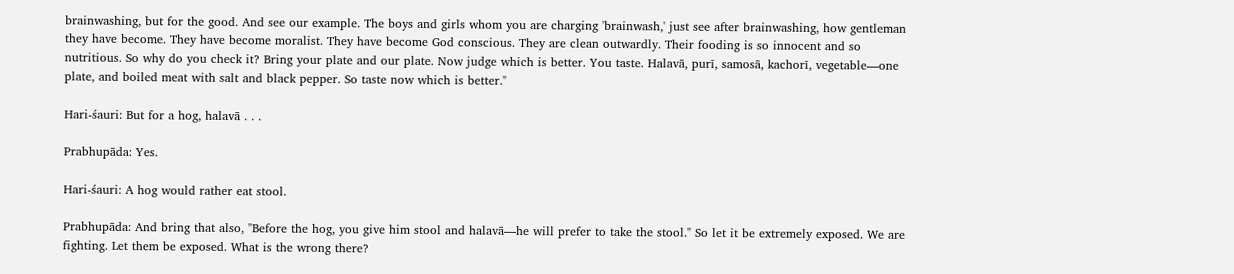brainwashing, but for the good. And see our example. The boys and girls whom you are charging 'brainwash,' just see after brainwashing, how gentleman they have become. They have become moralist. They have become God conscious. They are clean outwardly. Their fooding is so innocent and so nutritious. So why do you check it? Bring your plate and our plate. Now judge which is better. You taste. Halavā, purī, samosā, kachorī, vegetable—one plate, and boiled meat with salt and black pepper. So taste now which is better."

Hari-śauri: But for a hog, halavā . . .

Prabhupāda: Yes.

Hari-śauri: A hog would rather eat stool.

Prabhupāda: And bring that also, "Before the hog, you give him stool and halavā—he will prefer to take the stool." So let it be extremely exposed. We are fighting. Let them be exposed. What is the wrong there?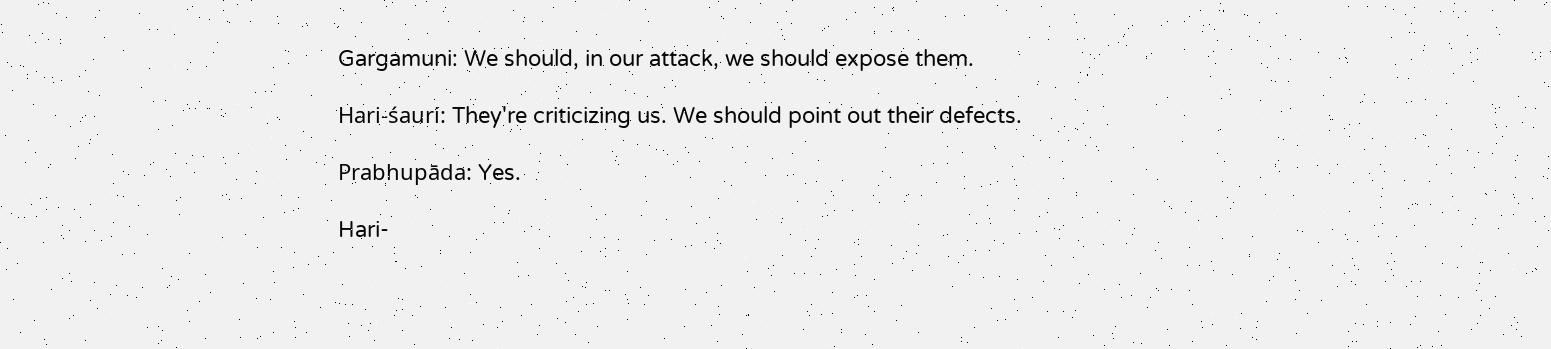Gargamuni: We should, in our attack, we should expose them.

Hari-śauri: They're criticizing us. We should point out their defects.

Prabhupāda: Yes.

Hari-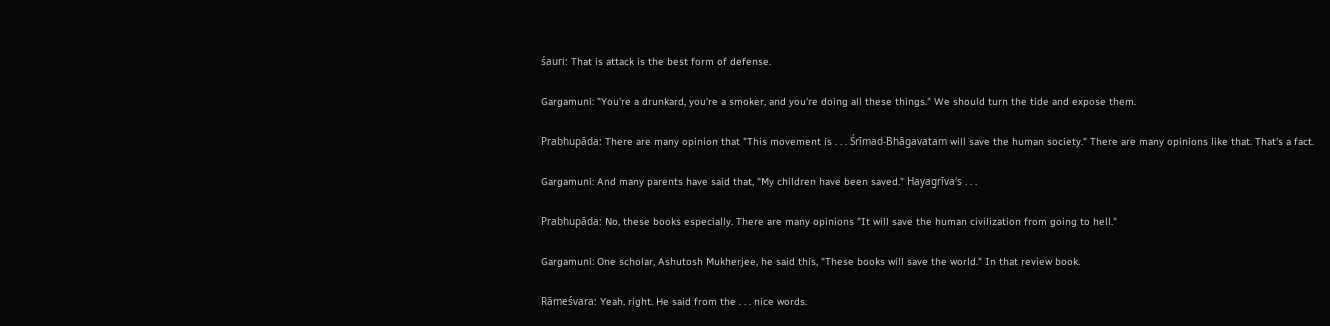śauri: That is attack is the best form of defense.

Gargamuni: "You're a drunkard, you're a smoker, and you're doing all these things." We should turn the tide and expose them.

Prabhupāda: There are many opinion that "This movement is . . . Śrīmad-Bhāgavatam will save the human society." There are many opinions like that. That's a fact.

Gargamuni: And many parents have said that, "My children have been saved." Hayagrīva's . . .

Prabhupāda: No, these books especially. There are many opinions "It will save the human civilization from going to hell."

Gargamuni: One scholar, Ashutosh Mukherjee, he said this, "These books will save the world." In that review book.

Rāmeśvara: Yeah, right. He said from the . . . nice words.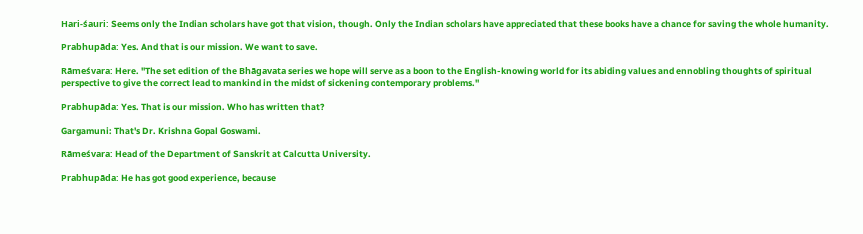Hari-śauri: Seems only the Indian scholars have got that vision, though. Only the Indian scholars have appreciated that these books have a chance for saving the whole humanity.

Prabhupāda: Yes. And that is our mission. We want to save.

Rāmeśvara: Here. "The set edition of the Bhāgavata series we hope will serve as a boon to the English-knowing world for its abiding values and ennobling thoughts of spiritual perspective to give the correct lead to mankind in the midst of sickening contemporary problems."

Prabhupāda: Yes. That is our mission. Who has written that?

Gargamuni: That's Dr. Krishna Gopal Goswami.

Rāmeśvara: Head of the Department of Sanskrit at Calcutta University.

Prabhupāda: He has got good experience, because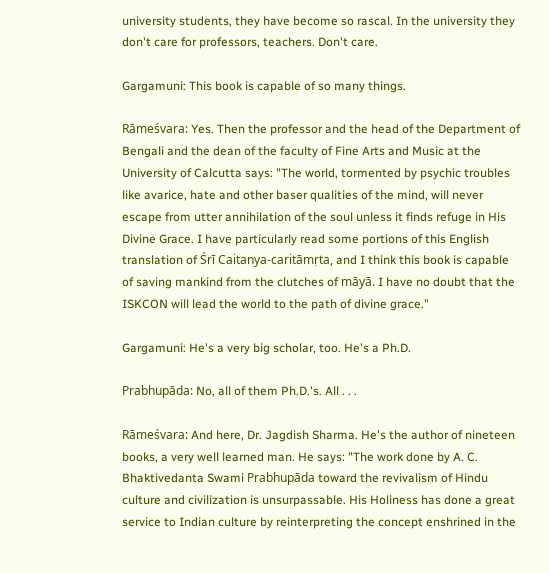university students, they have become so rascal. In the university they don't care for professors, teachers. Don't care.

Gargamuni: This book is capable of so many things.

Rāmeśvara: Yes. Then the professor and the head of the Department of Bengali and the dean of the faculty of Fine Arts and Music at the University of Calcutta says: "The world, tormented by psychic troubles like avarice, hate and other baser qualities of the mind, will never escape from utter annihilation of the soul unless it finds refuge in His Divine Grace. I have particularly read some portions of this English translation of Śrī Caitanya-caritāmṛta, and I think this book is capable of saving mankind from the clutches of māyā. I have no doubt that the ISKCON will lead the world to the path of divine grace."

Gargamuni: He's a very big scholar, too. He's a Ph.D.

Prabhupāda: No, all of them Ph.D.'s. All . . .

Rāmeśvara: And here, Dr. Jagdish Sharma. He's the author of nineteen books, a very well learned man. He says: "The work done by A. C. Bhaktivedanta Swami Prabhupāda toward the revivalism of Hindu culture and civilization is unsurpassable. His Holiness has done a great service to Indian culture by reinterpreting the concept enshrined in the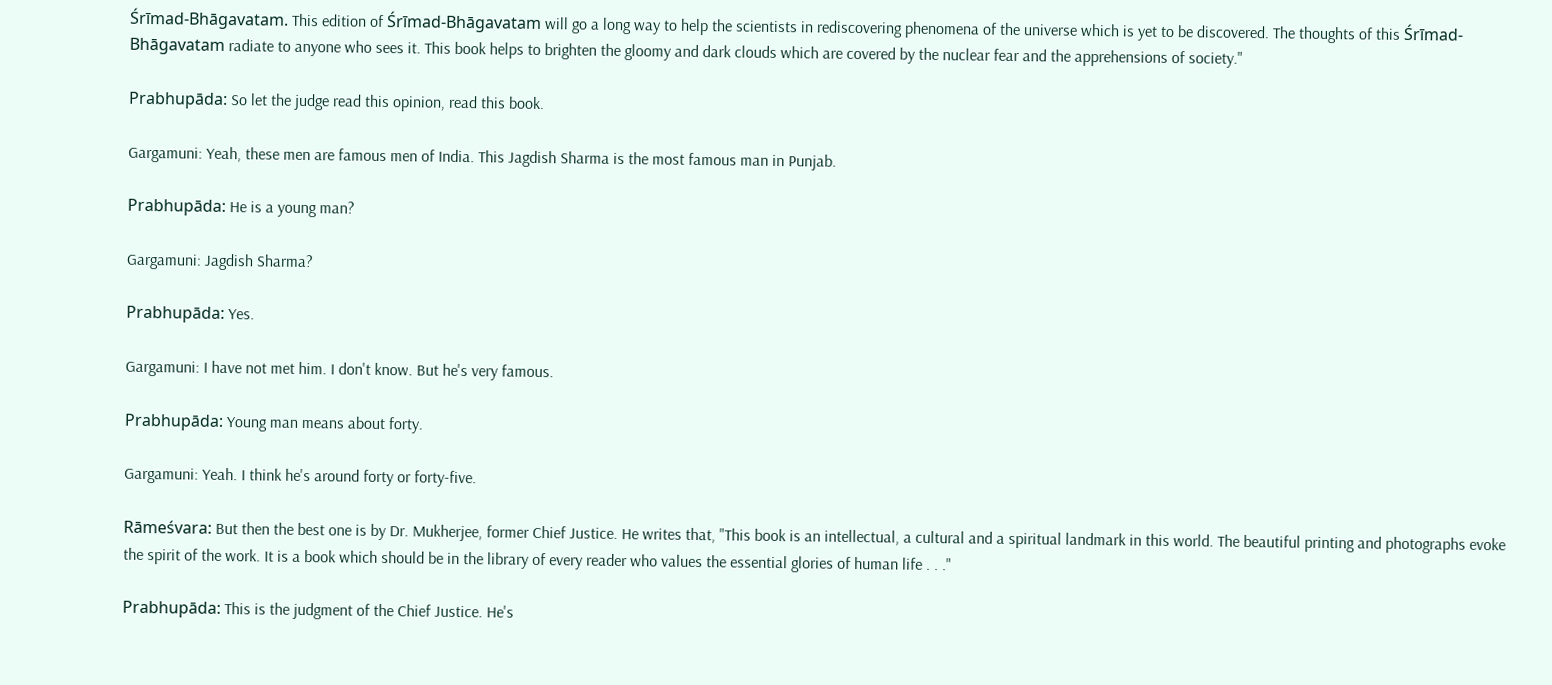Śrīmad-Bhāgavatam. This edition of Śrīmad-Bhāgavatam will go a long way to help the scientists in rediscovering phenomena of the universe which is yet to be discovered. The thoughts of this Śrīmad-Bhāgavatam radiate to anyone who sees it. This book helps to brighten the gloomy and dark clouds which are covered by the nuclear fear and the apprehensions of society."

Prabhupāda: So let the judge read this opinion, read this book.

Gargamuni: Yeah, these men are famous men of India. This Jagdish Sharma is the most famous man in Punjab.

Prabhupāda: He is a young man?

Gargamuni: Jagdish Sharma?

Prabhupāda: Yes.

Gargamuni: I have not met him. I don't know. But he's very famous.

Prabhupāda: Young man means about forty.

Gargamuni: Yeah. I think he's around forty or forty-five.

Rāmeśvara: But then the best one is by Dr. Mukherjee, former Chief Justice. He writes that, "This book is an intellectual, a cultural and a spiritual landmark in this world. The beautiful printing and photographs evoke the spirit of the work. It is a book which should be in the library of every reader who values the essential glories of human life . . ."

Prabhupāda: This is the judgment of the Chief Justice. He's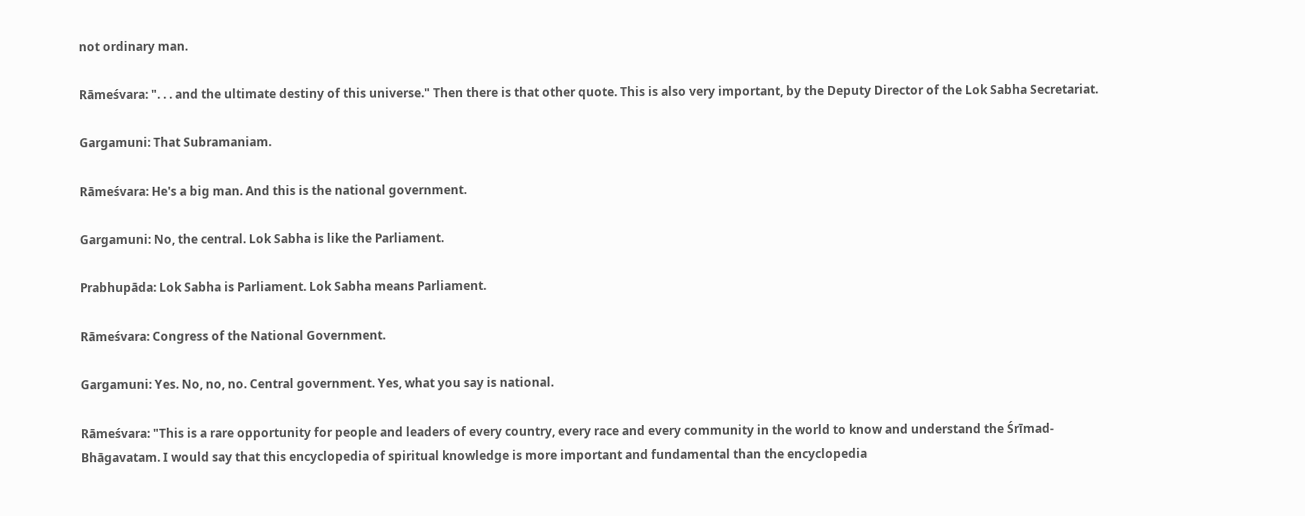not ordinary man.

Rāmeśvara: ". . . and the ultimate destiny of this universe." Then there is that other quote. This is also very important, by the Deputy Director of the Lok Sabha Secretariat.

Gargamuni: That Subramaniam.

Rāmeśvara: He's a big man. And this is the national government.

Gargamuni: No, the central. Lok Sabha is like the Parliament.

Prabhupāda: Lok Sabha is Parliament. Lok Sabha means Parliament.

Rāmeśvara: Congress of the National Government.

Gargamuni: Yes. No, no, no. Central government. Yes, what you say is national.

Rāmeśvara: "This is a rare opportunity for people and leaders of every country, every race and every community in the world to know and understand the Śrīmad-Bhāgavatam. I would say that this encyclopedia of spiritual knowledge is more important and fundamental than the encyclopedia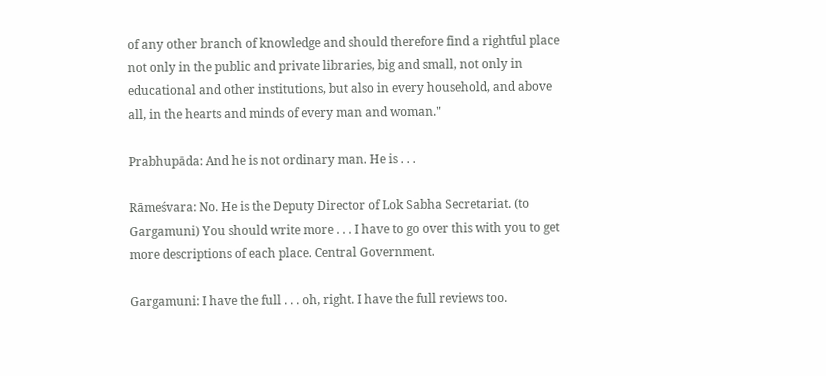of any other branch of knowledge and should therefore find a rightful place not only in the public and private libraries, big and small, not only in educational and other institutions, but also in every household, and above all, in the hearts and minds of every man and woman."

Prabhupāda: And he is not ordinary man. He is . . .

Rāmeśvara: No. He is the Deputy Director of Lok Sabha Secretariat. (to Gargamuni) You should write more . . . I have to go over this with you to get more descriptions of each place. Central Government.

Gargamuni: I have the full . . . oh, right. I have the full reviews too.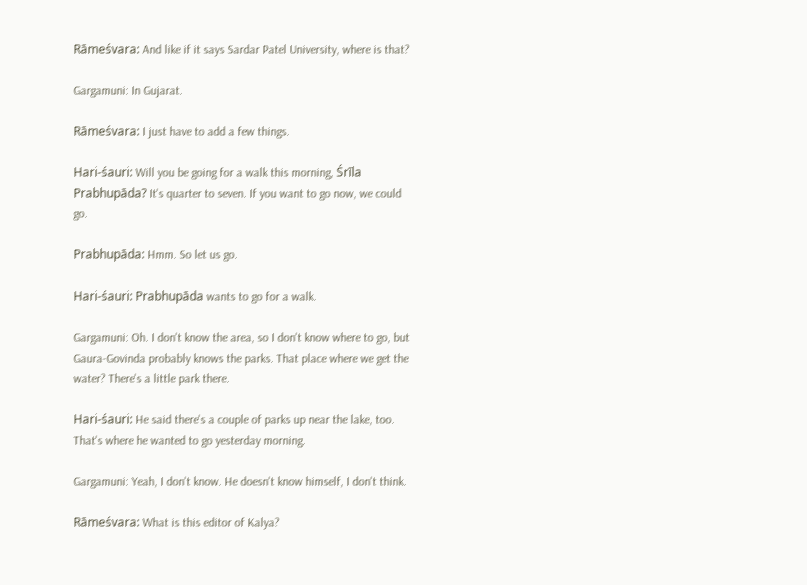Rāmeśvara: And like if it says Sardar Patel University, where is that?

Gargamuni: In Gujarat.

Rāmeśvara: I just have to add a few things.

Hari-śauri: Will you be going for a walk this morning, Śrīla Prabhupāda? It's quarter to seven. If you want to go now, we could go.

Prabhupāda: Hmm. So let us go.

Hari-śauri: Prabhupāda wants to go for a walk.

Gargamuni: Oh. I don't know the area, so I don't know where to go, but Gaura-Govinda probably knows the parks. That place where we get the water? There's a little park there.

Hari-śauri: He said there's a couple of parks up near the lake, too. That's where he wanted to go yesterday morning.

Gargamuni: Yeah, I don't know. He doesn't know himself, I don't think.

Rāmeśvara: What is this editor of Kalya?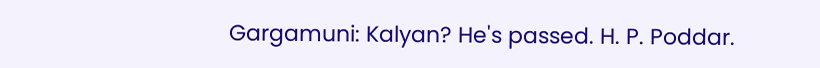Gargamuni: Kalyan? He's passed. H. P. Poddar.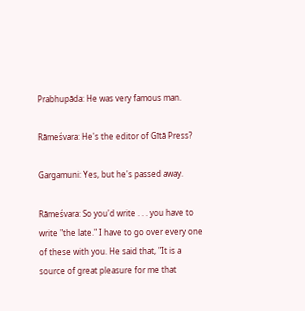Prabhupāda: He was very famous man.

Rāmeśvara: He's the editor of Gītā Press?

Gargamuni: Yes, but he's passed away.

Rāmeśvara: So you'd write . . . you have to write "the late." I have to go over every one of these with you. He said that, "It is a source of great pleasure for me that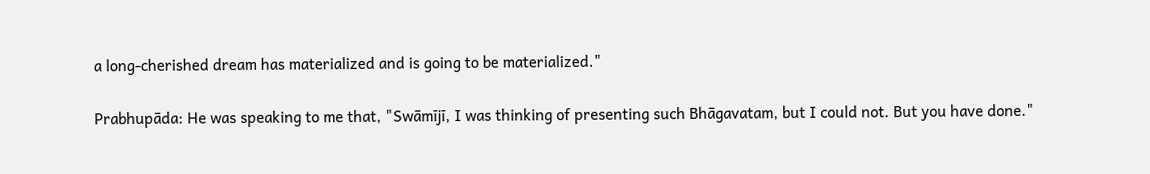a long-cherished dream has materialized and is going to be materialized."

Prabhupāda: He was speaking to me that, "Swāmījī, I was thinking of presenting such Bhāgavatam, but I could not. But you have done."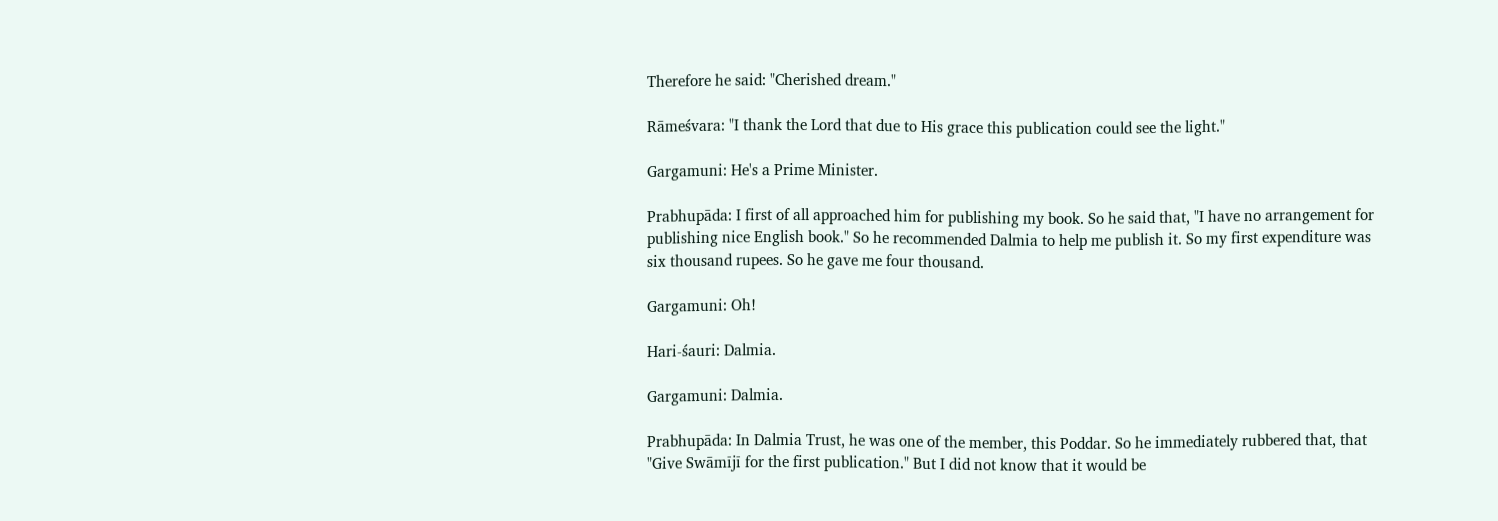Therefore he said: "Cherished dream."

Rāmeśvara: "I thank the Lord that due to His grace this publication could see the light."

Gargamuni: He's a Prime Minister.

Prabhupāda: I first of all approached him for publishing my book. So he said that, "I have no arrangement for publishing nice English book." So he recommended Dalmia to help me publish it. So my first expenditure was six thousand rupees. So he gave me four thousand.

Gargamuni: Oh!

Hari-śauri: Dalmia.

Gargamuni: Dalmia.

Prabhupāda: In Dalmia Trust, he was one of the member, this Poddar. So he immediately rubbered that, that "Give Swāmījī for the first publication." But I did not know that it would be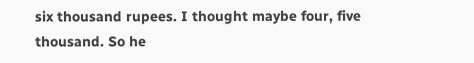six thousand rupees. I thought maybe four, five thousand. So he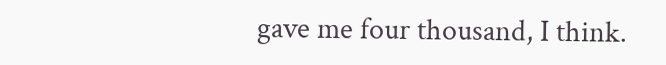gave me four thousand, I think.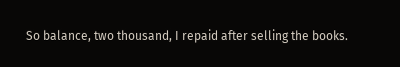So balance, two thousand, I repaid after selling the books.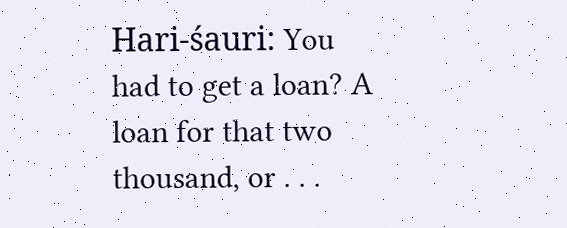Hari-śauri: You had to get a loan? A loan for that two thousand, or . . .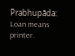Prabhupāda: Loan means printer.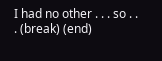I had no other . . . so . . . (break) (end)